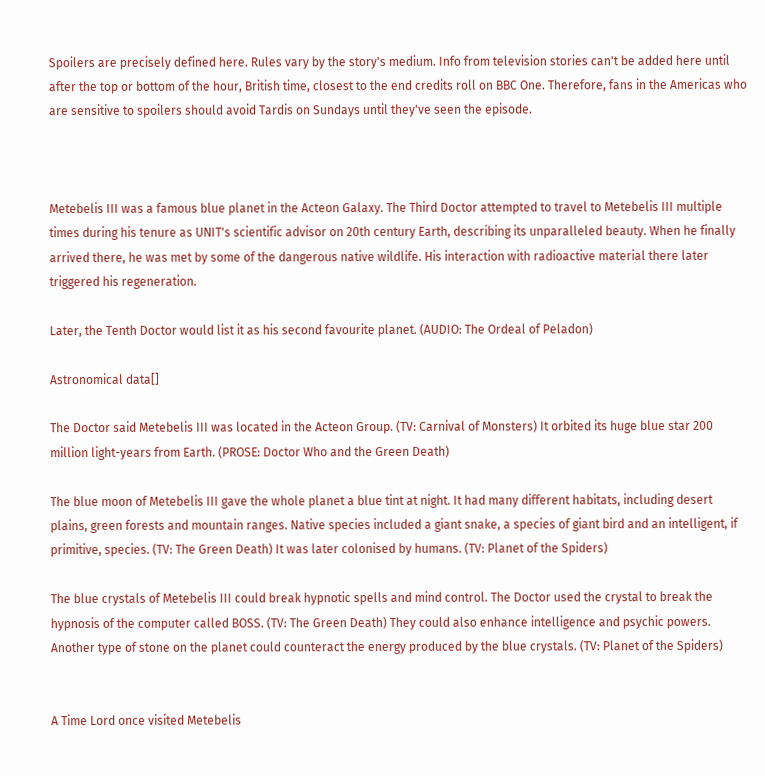Spoilers are precisely defined here. Rules vary by the story's medium. Info from television stories can't be added here until after the top or bottom of the hour, British time, closest to the end credits roll on BBC One. Therefore, fans in the Americas who are sensitive to spoilers should avoid Tardis on Sundays until they've seen the episode.



Metebelis III was a famous blue planet in the Acteon Galaxy. The Third Doctor attempted to travel to Metebelis III multiple times during his tenure as UNIT's scientific advisor on 20th century Earth, describing its unparalleled beauty. When he finally arrived there, he was met by some of the dangerous native wildlife. His interaction with radioactive material there later triggered his regeneration.

Later, the Tenth Doctor would list it as his second favourite planet. (AUDIO: The Ordeal of Peladon)

Astronomical data[]

The Doctor said Metebelis III was located in the Acteon Group. (TV: Carnival of Monsters) It orbited its huge blue star 200 million light-years from Earth. (PROSE: Doctor Who and the Green Death)

The blue moon of Metebelis III gave the whole planet a blue tint at night. It had many different habitats, including desert plains, green forests and mountain ranges. Native species included a giant snake, a species of giant bird and an intelligent, if primitive, species. (TV: The Green Death) It was later colonised by humans. (TV: Planet of the Spiders)

The blue crystals of Metebelis III could break hypnotic spells and mind control. The Doctor used the crystal to break the hypnosis of the computer called BOSS. (TV: The Green Death) They could also enhance intelligence and psychic powers. Another type of stone on the planet could counteract the energy produced by the blue crystals. (TV: Planet of the Spiders)


A Time Lord once visited Metebelis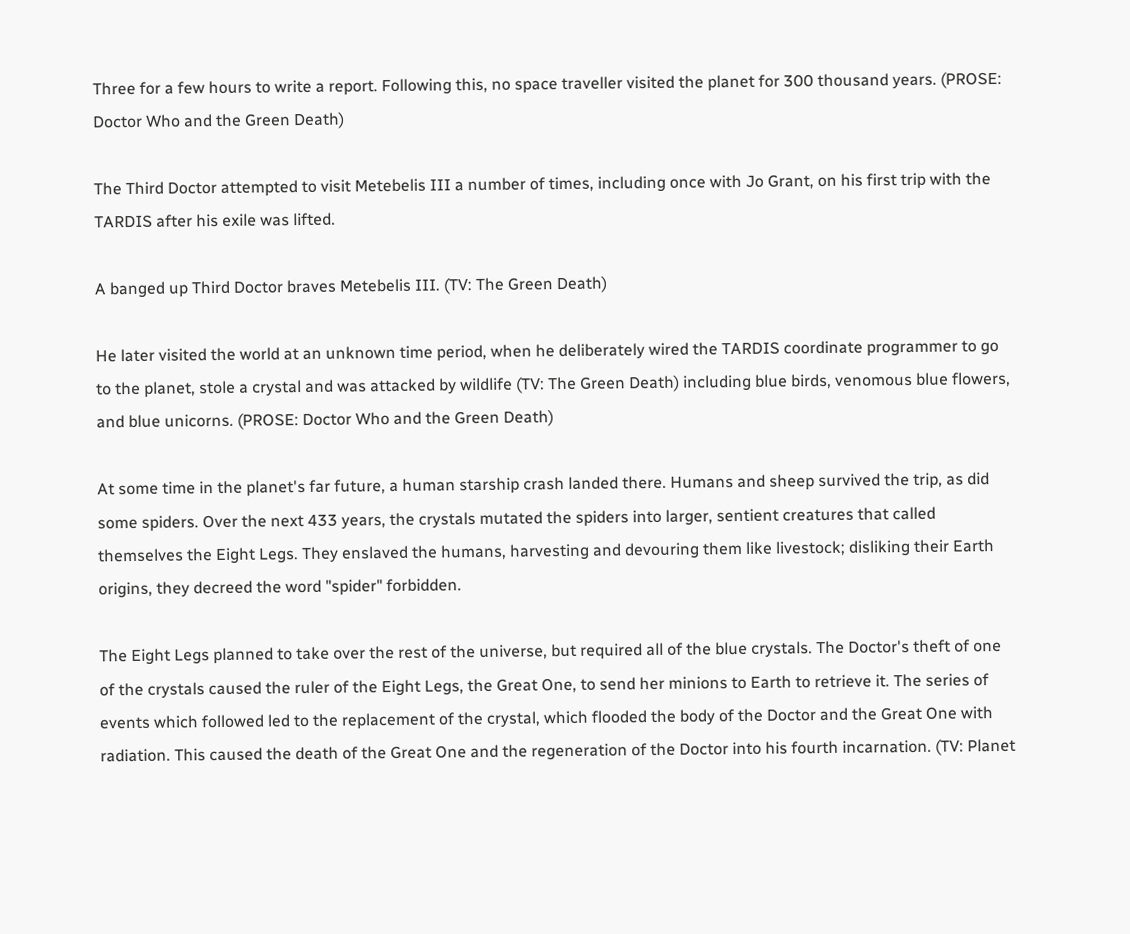Three for a few hours to write a report. Following this, no space traveller visited the planet for 300 thousand years. (PROSE: Doctor Who and the Green Death)

The Third Doctor attempted to visit Metebelis III a number of times, including once with Jo Grant, on his first trip with the TARDIS after his exile was lifted.

A banged up Third Doctor braves Metebelis III. (TV: The Green Death)

He later visited the world at an unknown time period, when he deliberately wired the TARDIS coordinate programmer to go to the planet, stole a crystal and was attacked by wildlife (TV: The Green Death) including blue birds, venomous blue flowers, and blue unicorns. (PROSE: Doctor Who and the Green Death)

At some time in the planet's far future, a human starship crash landed there. Humans and sheep survived the trip, as did some spiders. Over the next 433 years, the crystals mutated the spiders into larger, sentient creatures that called themselves the Eight Legs. They enslaved the humans, harvesting and devouring them like livestock; disliking their Earth origins, they decreed the word "spider" forbidden.

The Eight Legs planned to take over the rest of the universe, but required all of the blue crystals. The Doctor's theft of one of the crystals caused the ruler of the Eight Legs, the Great One, to send her minions to Earth to retrieve it. The series of events which followed led to the replacement of the crystal, which flooded the body of the Doctor and the Great One with radiation. This caused the death of the Great One and the regeneration of the Doctor into his fourth incarnation. (TV: Planet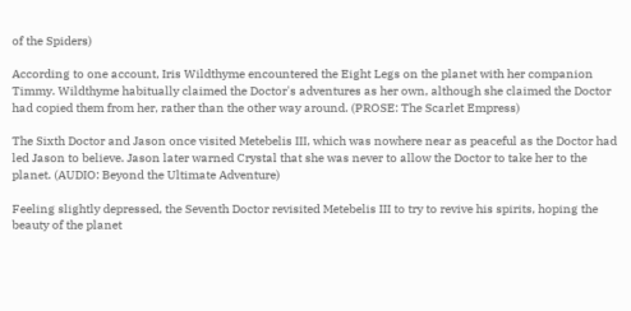of the Spiders)

According to one account, Iris Wildthyme encountered the Eight Legs on the planet with her companion Timmy. Wildthyme habitually claimed the Doctor's adventures as her own, although she claimed the Doctor had copied them from her, rather than the other way around. (PROSE: The Scarlet Empress)

The Sixth Doctor and Jason once visited Metebelis III, which was nowhere near as peaceful as the Doctor had led Jason to believe. Jason later warned Crystal that she was never to allow the Doctor to take her to the planet. (AUDIO: Beyond the Ultimate Adventure)

Feeling slightly depressed, the Seventh Doctor revisited Metebelis III to try to revive his spirits, hoping the beauty of the planet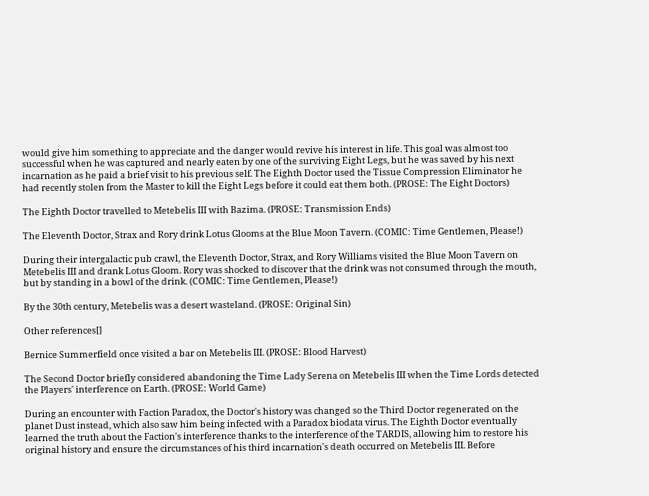would give him something to appreciate and the danger would revive his interest in life. This goal was almost too successful when he was captured and nearly eaten by one of the surviving Eight Legs, but he was saved by his next incarnation as he paid a brief visit to his previous self. The Eighth Doctor used the Tissue Compression Eliminator he had recently stolen from the Master to kill the Eight Legs before it could eat them both. (PROSE: The Eight Doctors)

The Eighth Doctor travelled to Metebelis III with Bazima. (PROSE: Transmission Ends)

The Eleventh Doctor, Strax and Rory drink Lotus Glooms at the Blue Moon Tavern. (COMIC: Time Gentlemen, Please!)

During their intergalactic pub crawl, the Eleventh Doctor, Strax, and Rory Williams visited the Blue Moon Tavern on Metebelis III and drank Lotus Gloom. Rory was shocked to discover that the drink was not consumed through the mouth, but by standing in a bowl of the drink. (COMIC: Time Gentlemen, Please!)

By the 30th century, Metebelis was a desert wasteland. (PROSE: Original Sin)

Other references[]

Bernice Summerfield once visited a bar on Metebelis III. (PROSE: Blood Harvest)

The Second Doctor briefly considered abandoning the Time Lady Serena on Metebelis III when the Time Lords detected the Players' interference on Earth. (PROSE: World Game)

During an encounter with Faction Paradox, the Doctor's history was changed so the Third Doctor regenerated on the planet Dust instead, which also saw him being infected with a Paradox biodata virus. The Eighth Doctor eventually learned the truth about the Faction's interference thanks to the interference of the TARDIS, allowing him to restore his original history and ensure the circumstances of his third incarnation's death occurred on Metebelis III. Before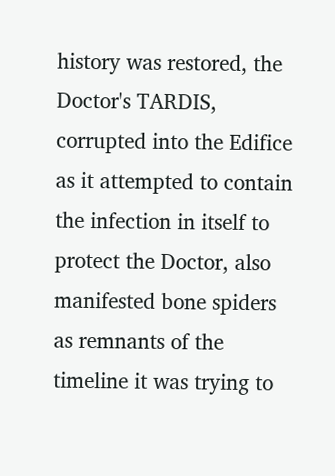history was restored, the Doctor's TARDIS, corrupted into the Edifice as it attempted to contain the infection in itself to protect the Doctor, also manifested bone spiders as remnants of the timeline it was trying to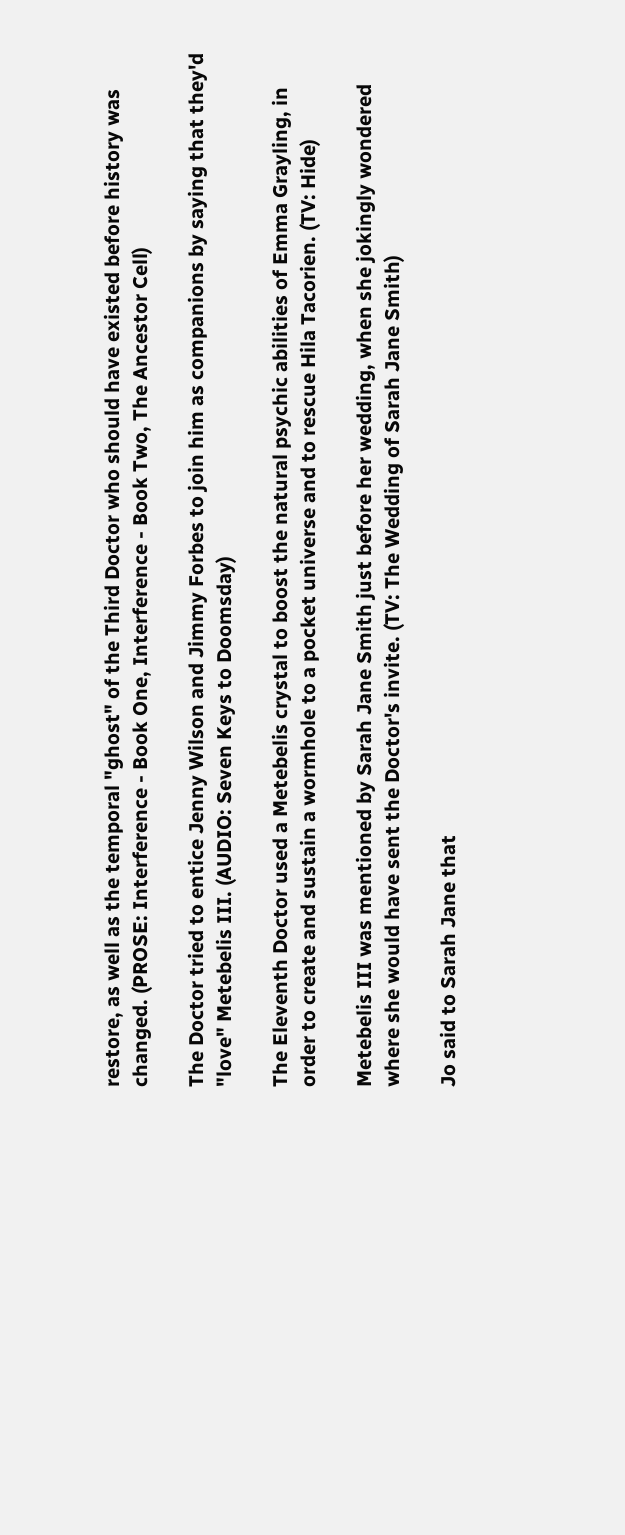restore, as well as the temporal "ghost" of the Third Doctor who should have existed before history was changed. (PROSE: Interference - Book One, Interference - Book Two, The Ancestor Cell)

The Doctor tried to entice Jenny Wilson and Jimmy Forbes to join him as companions by saying that they'd "love" Metebelis III. (AUDIO: Seven Keys to Doomsday)

The Eleventh Doctor used a Metebelis crystal to boost the natural psychic abilities of Emma Grayling, in order to create and sustain a wormhole to a pocket universe and to rescue Hila Tacorien. (TV: Hide)

Metebelis III was mentioned by Sarah Jane Smith just before her wedding, when she jokingly wondered where she would have sent the Doctor's invite. (TV: The Wedding of Sarah Jane Smith)

Jo said to Sarah Jane that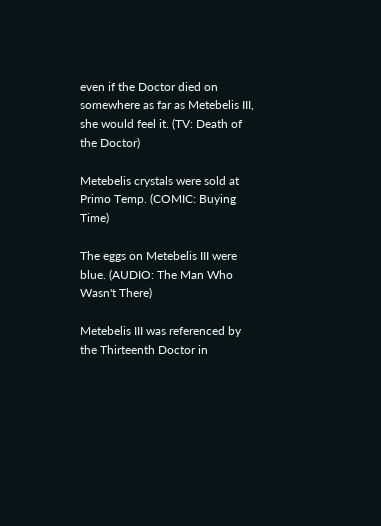even if the Doctor died on somewhere as far as Metebelis III, she would feel it. (TV: Death of the Doctor)

Metebelis crystals were sold at Primo Temp. (COMIC: Buying Time)

The eggs on Metebelis III were blue. (AUDIO: The Man Who Wasn't There)

Metebelis III was referenced by the Thirteenth Doctor in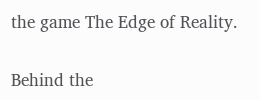the game The Edge of Reality.

Behind the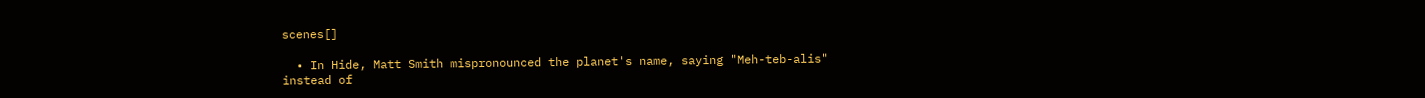scenes[]

  • In Hide, Matt Smith mispronounced the planet's name, saying "Meh-teb-alis" instead of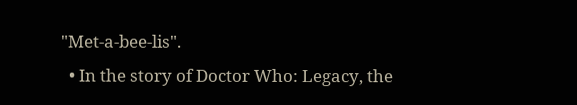"Met-a-bee-lis".
  • In the story of Doctor Who: Legacy, the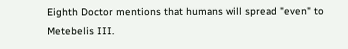Eighth Doctor mentions that humans will spread "even" to Metebelis III.